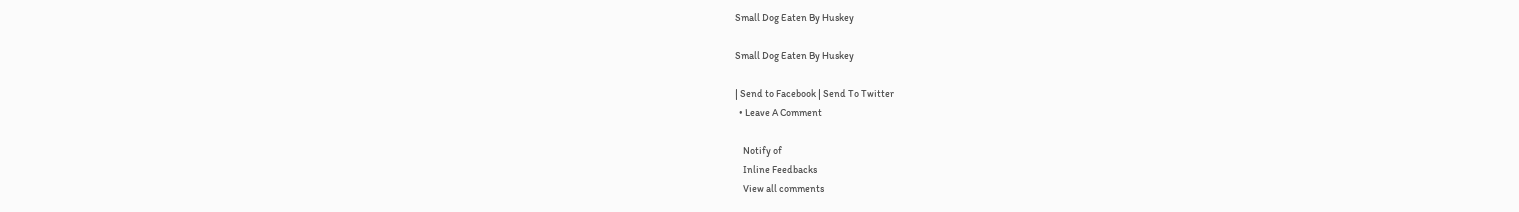Small Dog Eaten By Huskey

Small Dog Eaten By Huskey

| Send to Facebook | Send To Twitter
  • Leave A Comment

    Notify of
    Inline Feedbacks
    View all comments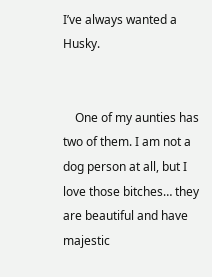I’ve always wanted a Husky.


    One of my aunties has two of them. I am not a dog person at all, but I love those bitches… they are beautiful and have majestic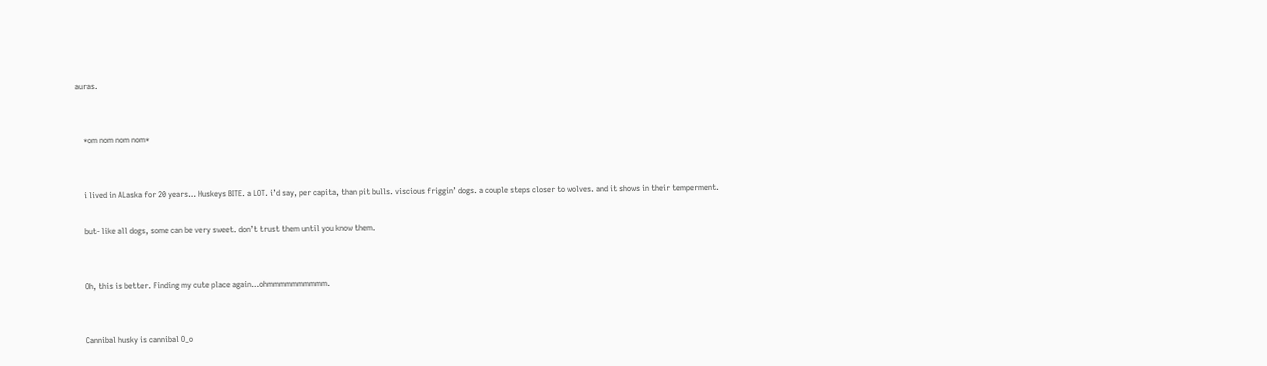auras.


    *om nom nom nom*


    i lived in ALaska for 20 years… Huskeys BITE. a LOT. i’d say, per capita, than pit bulls. viscious friggin’ dogs. a couple steps closer to wolves. and it shows in their temperment.

    but- like all dogs, some can be very sweet. don’t trust them until you know them.


    Oh, this is better. Finding my cute place again…ohmmmmmmmmmm.


    Cannibal husky is cannibal O_o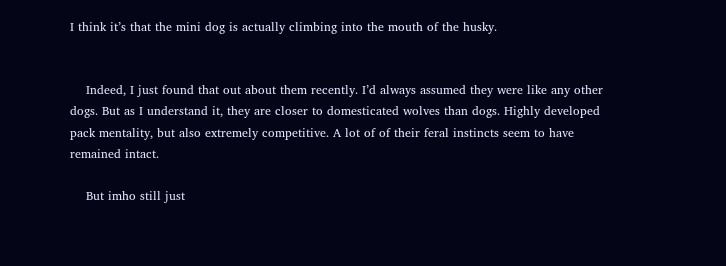I think it’s that the mini dog is actually climbing into the mouth of the husky.


    Indeed, I just found that out about them recently. I’d always assumed they were like any other dogs. But as I understand it, they are closer to domesticated wolves than dogs. Highly developed pack mentality, but also extremely competitive. A lot of of their feral instincts seem to have remained intact.

    But imho still just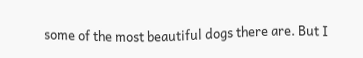some of the most beautiful dogs there are. But I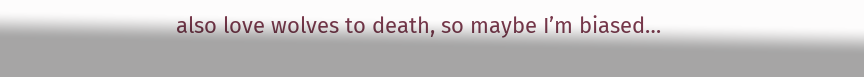also love wolves to death, so maybe I’m biased…